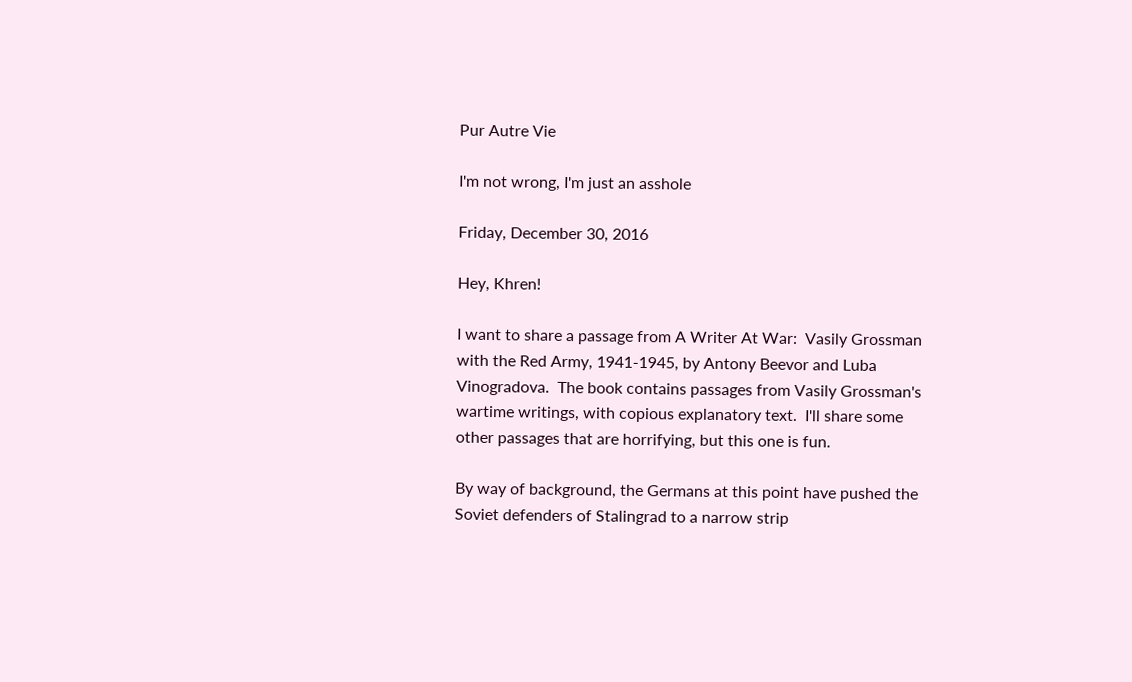Pur Autre Vie

I'm not wrong, I'm just an asshole

Friday, December 30, 2016

Hey, Khren!

I want to share a passage from A Writer At War:  Vasily Grossman with the Red Army, 1941-1945, by Antony Beevor and Luba Vinogradova.  The book contains passages from Vasily Grossman's wartime writings, with copious explanatory text.  I'll share some other passages that are horrifying, but this one is fun.

By way of background, the Germans at this point have pushed the Soviet defenders of Stalingrad to a narrow strip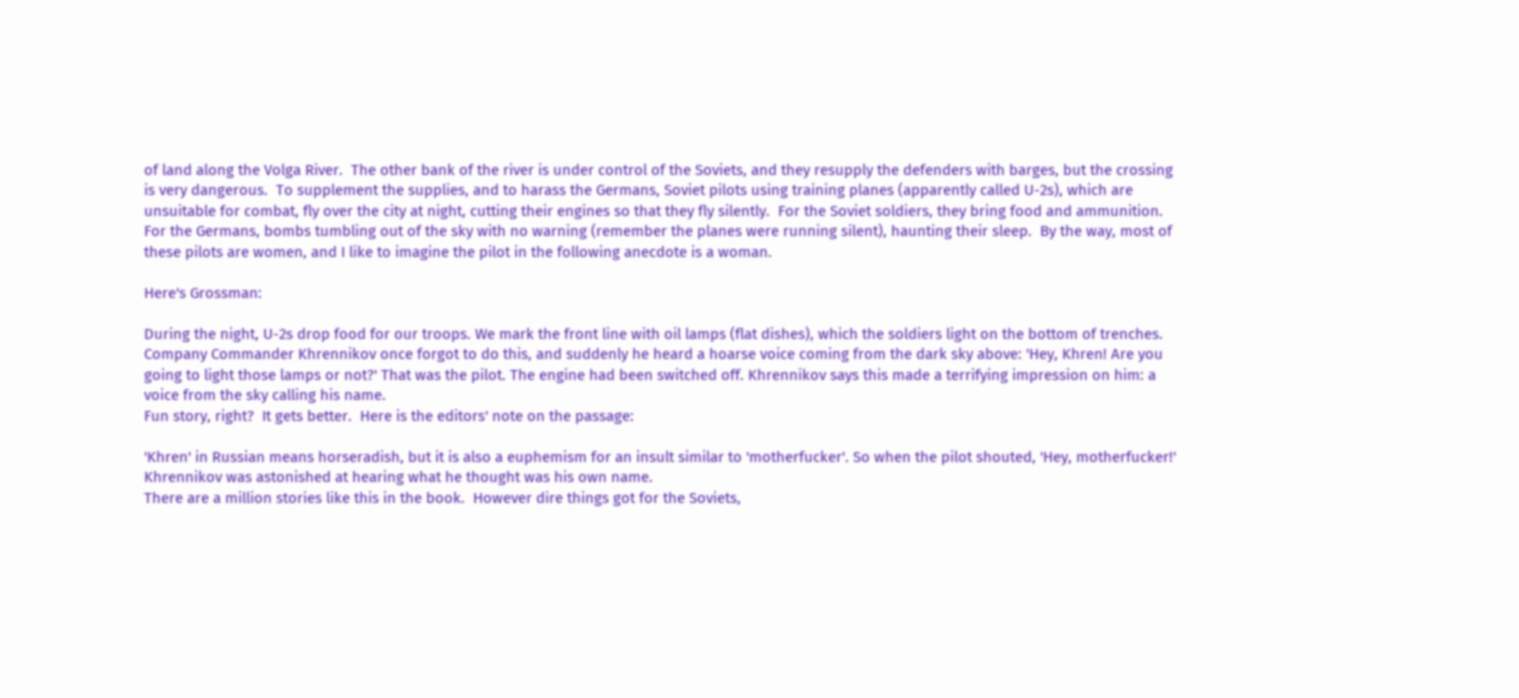of land along the Volga River.  The other bank of the river is under control of the Soviets, and they resupply the defenders with barges, but the crossing is very dangerous.  To supplement the supplies, and to harass the Germans, Soviet pilots using training planes (apparently called U-2s), which are unsuitable for combat, fly over the city at night, cutting their engines so that they fly silently.  For the Soviet soldiers, they bring food and ammunition.  For the Germans, bombs tumbling out of the sky with no warning (remember the planes were running silent), haunting their sleep.  By the way, most of these pilots are women, and I like to imagine the pilot in the following anecdote is a woman.

Here's Grossman:

During the night, U-2s drop food for our troops. We mark the front line with oil lamps (flat dishes), which the soldiers light on the bottom of trenches. Company Commander Khrennikov once forgot to do this, and suddenly he heard a hoarse voice coming from the dark sky above: 'Hey, Khren! Are you going to light those lamps or not?' That was the pilot. The engine had been switched off. Khrennikov says this made a terrifying impression on him: a voice from the sky calling his name.
Fun story, right?  It gets better.  Here is the editors' note on the passage:

'Khren' in Russian means horseradish, but it is also a euphemism for an insult similar to 'motherfucker'. So when the pilot shouted, 'Hey, motherfucker!' Khrennikov was astonished at hearing what he thought was his own name.
There are a million stories like this in the book.  However dire things got for the Soviets,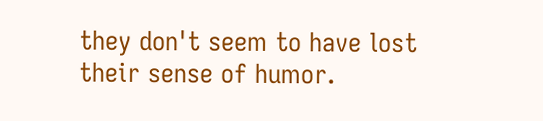they don't seem to have lost their sense of humor.